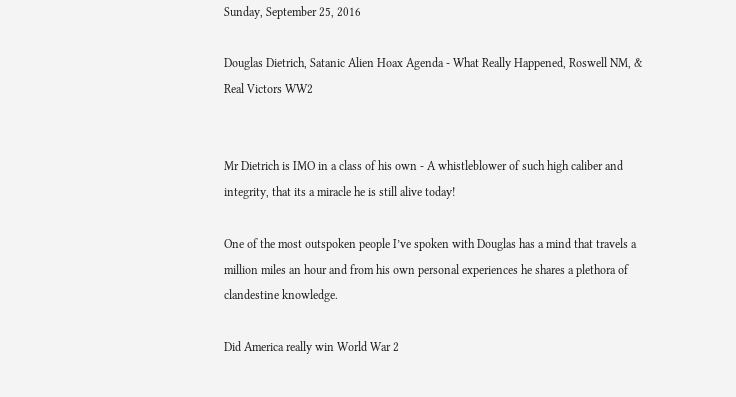Sunday, September 25, 2016

Douglas Dietrich, Satanic Alien Hoax Agenda - What Really Happened, Roswell NM, & Real Victors WW2


Mr Dietrich is IMO in a class of his own - A whistleblower of such high caliber and integrity, that its a miracle he is still alive today!

One of the most outspoken people I’ve spoken with Douglas has a mind that travels a million miles an hour and from his own personal experiences he shares a plethora of clandestine knowledge.

Did America really win World War 2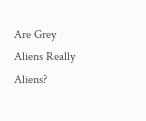Are Grey Aliens Really Aliens?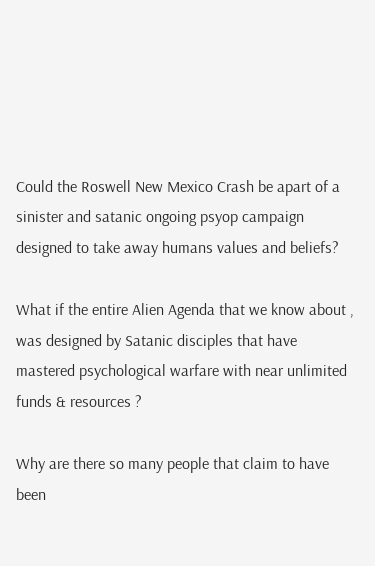Could the Roswell New Mexico Crash be apart of a sinister and satanic ongoing psyop campaign designed to take away humans values and beliefs?

What if the entire Alien Agenda that we know about , was designed by Satanic disciples that have mastered psychological warfare with near unlimited funds & resources ?

Why are there so many people that claim to have been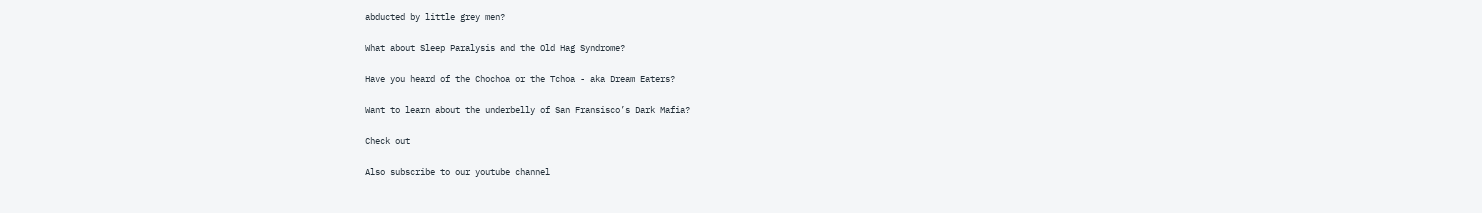abducted by little grey men?

What about Sleep Paralysis and the Old Hag Syndrome?

Have you heard of the Chochoa or the Tchoa - aka Dream Eaters?

Want to learn about the underbelly of San Fransisco’s Dark Mafia?

Check out

Also subscribe to our youtube channel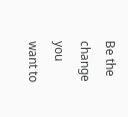Be the change you want to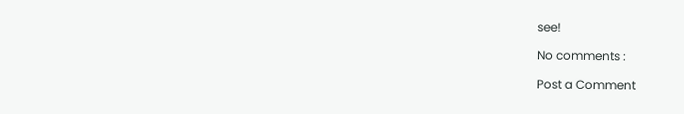see!

No comments :

Post a Comment